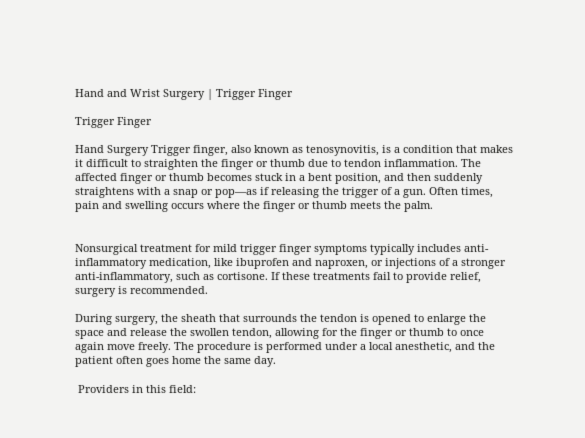Hand and Wrist Surgery | Trigger Finger

Trigger Finger

Hand Surgery Trigger finger, also known as tenosynovitis, is a condition that makes it difficult to straighten the finger or thumb due to tendon inflammation. The affected finger or thumb becomes stuck in a bent position, and then suddenly straightens with a snap or pop—as if releasing the trigger of a gun. Often times, pain and swelling occurs where the finger or thumb meets the palm.


Nonsurgical treatment for mild trigger finger symptoms typically includes anti-inflammatory medication, like ibuprofen and naproxen, or injections of a stronger anti-inflammatory, such as cortisone. If these treatments fail to provide relief, surgery is recommended.

During surgery, the sheath that surrounds the tendon is opened to enlarge the space and release the swollen tendon, allowing for the finger or thumb to once again move freely. The procedure is performed under a local anesthetic, and the patient often goes home the same day.

 Providers in this field: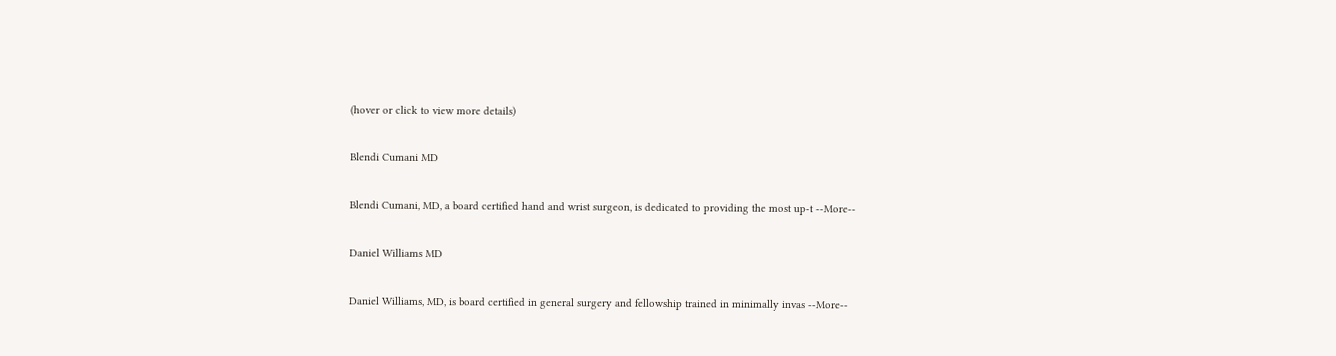(hover or click to view more details)

Blendi Cumani MD

Blendi Cumani, MD, a board certified hand and wrist surgeon, is dedicated to providing the most up-t --More--

Daniel Williams MD

Daniel Williams, MD, is board certified in general surgery and fellowship trained in minimally invas --More--